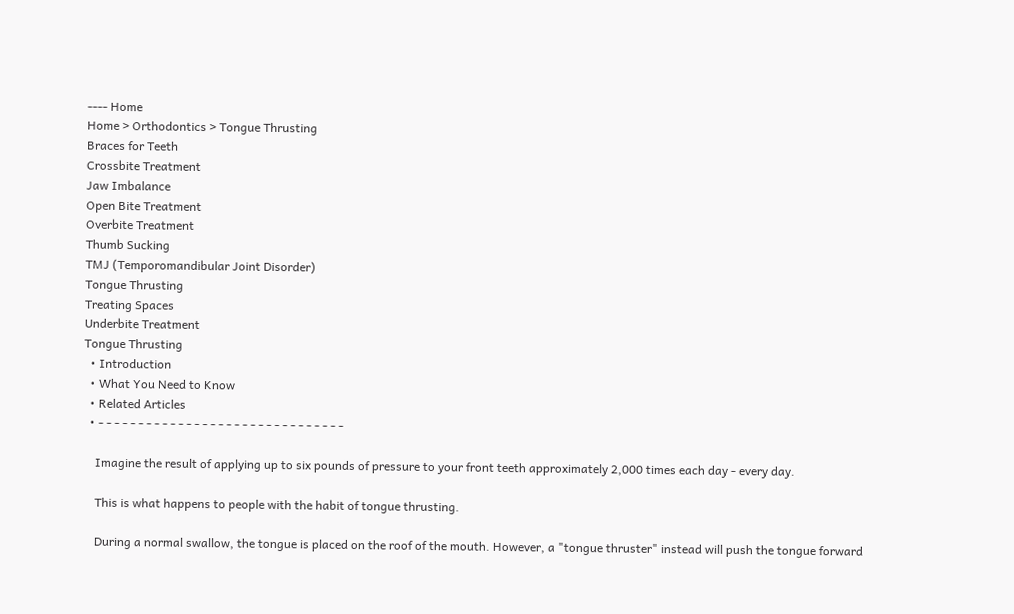---- Home
Home > Orthodontics > Tongue Thrusting
Braces for Teeth
Crossbite Treatment
Jaw Imbalance
Open Bite Treatment
Overbite Treatment
Thumb Sucking
TMJ (Temporomandibular Joint Disorder)
Tongue Thrusting
Treating Spaces
Underbite Treatment
Tongue Thrusting
  • Introduction
  • What You Need to Know
  • Related Articles
  • - - - - - - - - - - - - - - - - - - - - - - - - - - - - - - -

    Imagine the result of applying up to six pounds of pressure to your front teeth approximately 2,000 times each day - every day.

    This is what happens to people with the habit of tongue thrusting.

    During a normal swallow, the tongue is placed on the roof of the mouth. However, a "tongue thruster" instead will push the tongue forward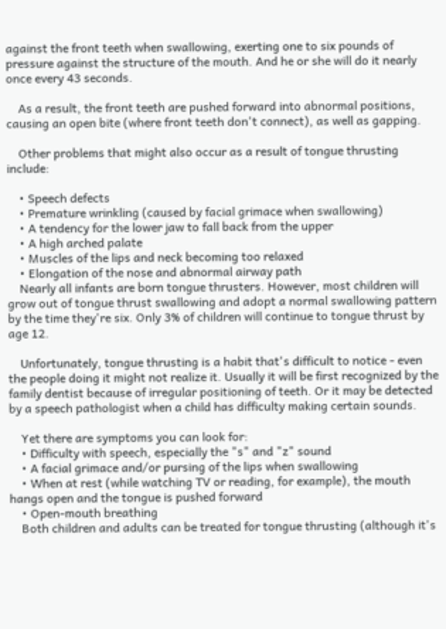against the front teeth when swallowing, exerting one to six pounds of pressure against the structure of the mouth. And he or she will do it nearly once every 43 seconds.

    As a result, the front teeth are pushed forward into abnormal positions, causing an open bite (where front teeth don't connect), as well as gapping.

    Other problems that might also occur as a result of tongue thrusting include:

    • Speech defects
    • Premature wrinkling (caused by facial grimace when swallowing)
    • A tendency for the lower jaw to fall back from the upper
    • A high arched palate
    • Muscles of the lips and neck becoming too relaxed
    • Elongation of the nose and abnormal airway path
    Nearly all infants are born tongue thrusters. However, most children will grow out of tongue thrust swallowing and adopt a normal swallowing pattern by the time they're six. Only 3% of children will continue to tongue thrust by age 12.

    Unfortunately, tongue thrusting is a habit that's difficult to notice - even the people doing it might not realize it. Usually it will be first recognized by the family dentist because of irregular positioning of teeth. Or it may be detected by a speech pathologist when a child has difficulty making certain sounds.

    Yet there are symptoms you can look for:
    • Difficulty with speech, especially the "s" and "z" sound
    • A facial grimace and/or pursing of the lips when swallowing
    • When at rest (while watching TV or reading, for example), the mouth hangs open and the tongue is pushed forward
    • Open-mouth breathing
    Both children and adults can be treated for tongue thrusting (although it's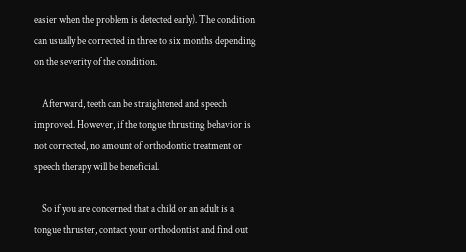easier when the problem is detected early). The condition can usually be corrected in three to six months depending on the severity of the condition.

    Afterward, teeth can be straightened and speech improved. However, if the tongue thrusting behavior is not corrected, no amount of orthodontic treatment or speech therapy will be beneficial.

    So if you are concerned that a child or an adult is a tongue thruster, contact your orthodontist and find out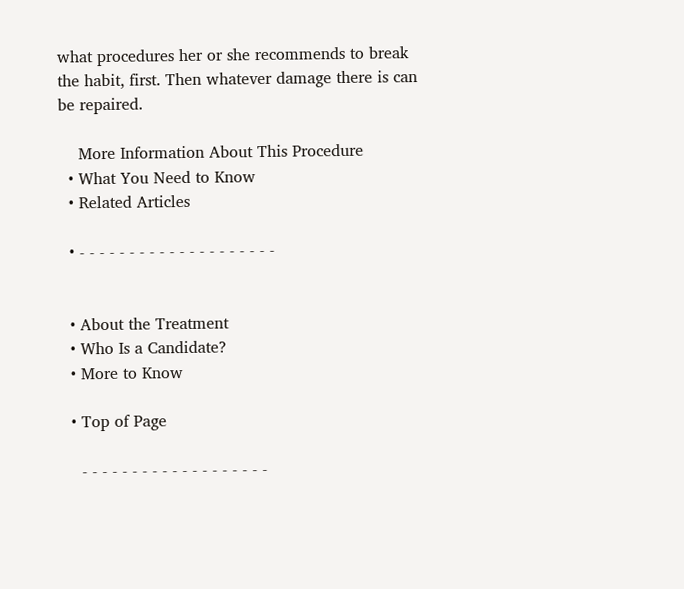what procedures her or she recommends to break the habit, first. Then whatever damage there is can be repaired.

    More Information About This Procedure
  • What You Need to Know
  • Related Articles

  • - - - - - - - - - - - - - - - - - - - -


  • About the Treatment
  • Who Is a Candidate?
  • More to Know

  • Top of Page

    - - - - - - - - - - - - - - - - - - -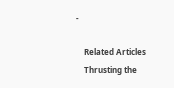-

    Related Articles
    Thrusting the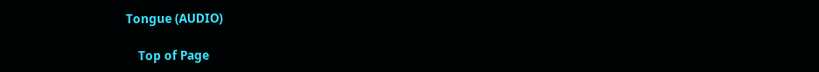Tongue (AUDIO)

    Top of Page